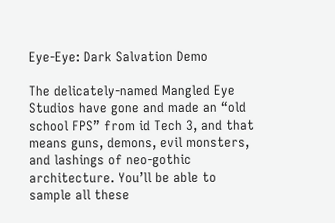Eye-Eye: Dark Salvation Demo

The delicately-named Mangled Eye Studios have gone and made an “old school FPS” from id Tech 3, and that means guns, demons, evil monsters, and lashings of neo-gothic architecture. You’ll be able to sample all these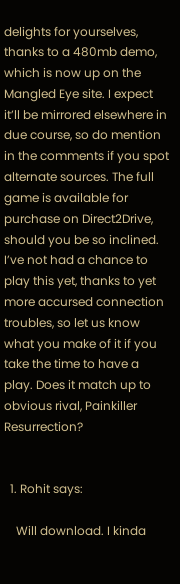delights for yourselves, thanks to a 480mb demo, which is now up on the Mangled Eye site. I expect it’ll be mirrored elsewhere in due course, so do mention in the comments if you spot alternate sources. The full game is available for purchase on Direct2Drive, should you be so inclined. I’ve not had a chance to play this yet, thanks to yet more accursed connection troubles, so let us know what you make of it if you take the time to have a play. Does it match up to obvious rival, Painkiller Resurrection?


  1. Rohit says:

    Will download. I kinda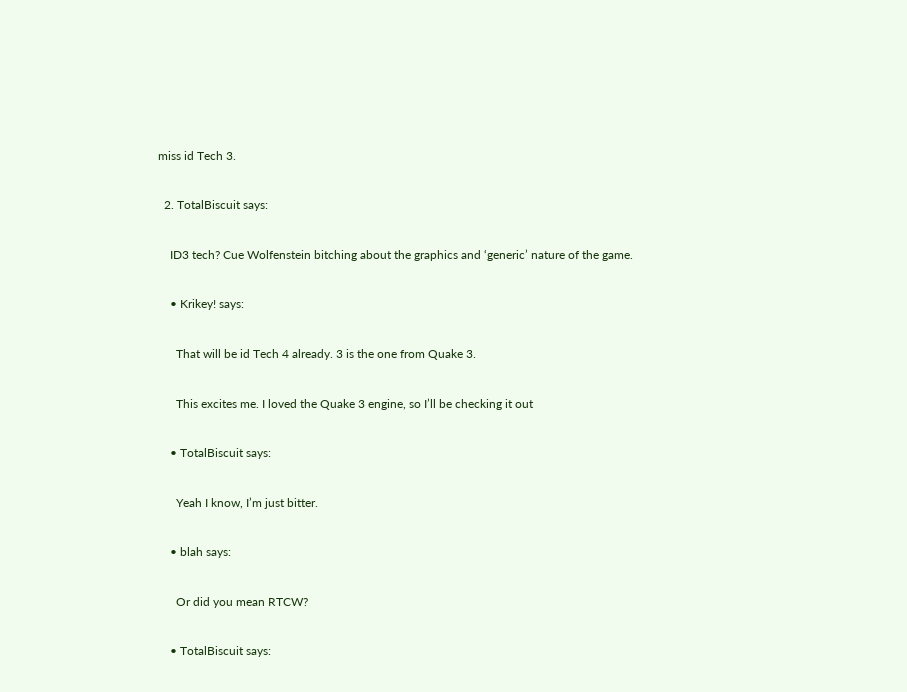miss id Tech 3.

  2. TotalBiscuit says:

    ID3 tech? Cue Wolfenstein bitching about the graphics and ‘generic’ nature of the game.

    • Krikey! says:

      That will be id Tech 4 already. 3 is the one from Quake 3.

      This excites me. I loved the Quake 3 engine, so I’ll be checking it out

    • TotalBiscuit says:

      Yeah I know, I’m just bitter.

    • blah says:

      Or did you mean RTCW?

    • TotalBiscuit says: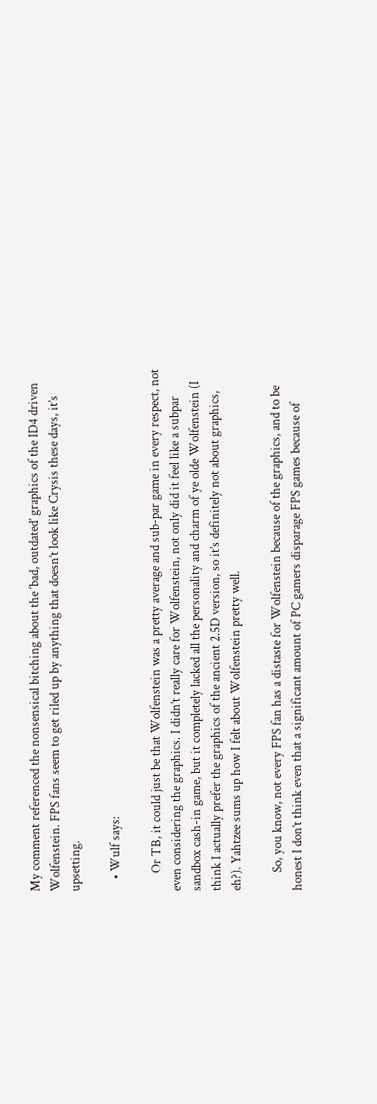My comment referenced the nonsensical bitching about the ‘bad, outdated’ graphics of the ID4 driven Wolfenstein. FPS fans seem to get riled up by anything that doesn’t look like Crysis these days, it’s upsetting.

    • Wulf says:

      Or TB, it could just be that Wolfenstein was a pretty average and sub-par game in every respect, not even considering the graphics. I didn’t really care for Wolfenstein, not only did it feel like a subpar sandbox cash-in game, but it completely lacked all the personality and charm of ye olde Wolfenstein (I think I actually prefer the graphics of the ancient 2.5D version, so it’s definitely not about graphics, eh?). Yahtzee sums up how I felt about Wolfenstein pretty well.

      So, you know, not every FPS fan has a distaste for Wolfenstein because of the graphics, and to be honest I don’t think even that a significant amount of PC gamers disparage FPS games because of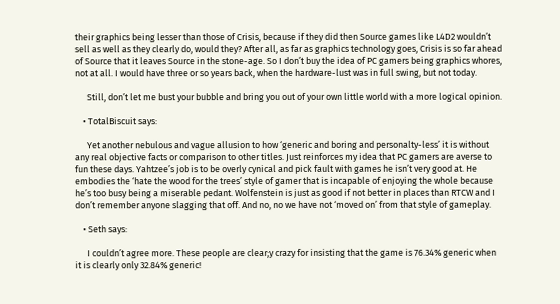their graphics being lesser than those of Crisis, because if they did then Source games like L4D2 wouldn’t sell as well as they clearly do, would they? After all, as far as graphics technology goes, Crisis is so far ahead of Source that it leaves Source in the stone-age. So I don’t buy the idea of PC gamers being graphics whores, not at all. I would have three or so years back, when the hardware-lust was in full swing, but not today.

      Still, don’t let me bust your bubble and bring you out of your own little world with a more logical opinion.

    • TotalBiscuit says:

      Yet another nebulous and vague allusion to how ‘generic and boring and personalty-less’ it is without any real objective facts or comparison to other titles. Just reinforces my idea that PC gamers are averse to fun these days. Yahtzee’s job is to be overly cynical and pick fault with games he isn’t very good at. He embodies the ‘hate the wood for the trees’ style of gamer that is incapable of enjoying the whole because he’s too busy being a miserable pedant. Wolfenstein is just as good if not better in places than RTCW and I don’t remember anyone slagging that off. And no, no we have not ‘moved on’ from that style of gameplay.

    • Seth says:

      I couldn’t agree more. These people are clear;y crazy for insisting that the game is 76.34% generic when it is clearly only 32.84% generic!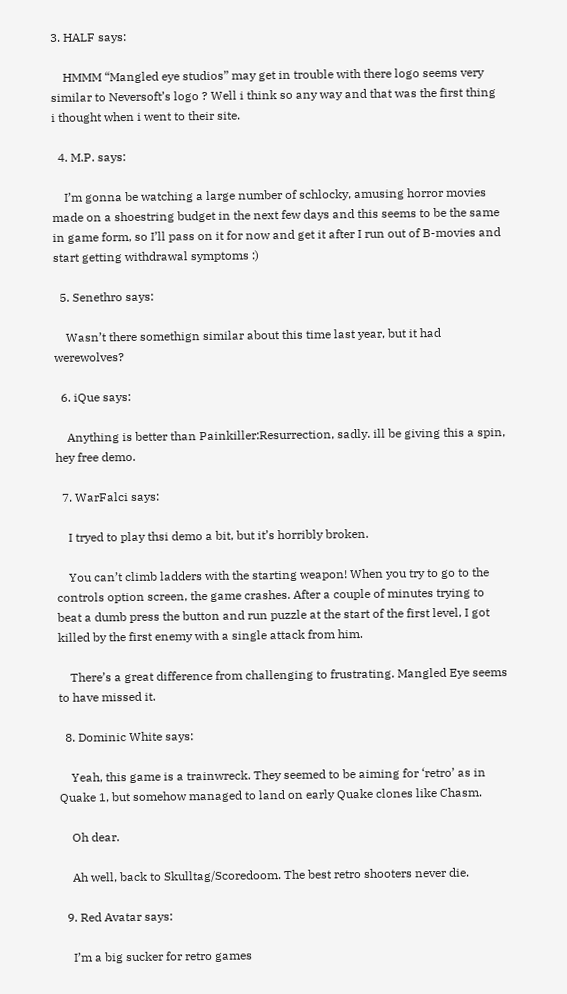3. HALF says:

    HMMM “Mangled eye studios” may get in trouble with there logo seems very similar to Neversoft’s logo ? Well i think so any way and that was the first thing i thought when i went to their site.

  4. M.P. says:

    I’m gonna be watching a large number of schlocky, amusing horror movies made on a shoestring budget in the next few days and this seems to be the same in game form, so I’ll pass on it for now and get it after I run out of B-movies and start getting withdrawal symptoms :)

  5. Senethro says:

    Wasn’t there somethign similar about this time last year, but it had werewolves?

  6. iQue says:

    Anything is better than Painkiller:Resurrection, sadly. ill be giving this a spin, hey free demo.

  7. WarFalci says:

    I tryed to play thsi demo a bit, but it’s horribly broken.

    You can’t climb ladders with the starting weapon! When you try to go to the controls option screen, the game crashes. After a couple of minutes trying to beat a dumb press the button and run puzzle at the start of the first level, I got killed by the first enemy with a single attack from him.

    There’s a great difference from challenging to frustrating. Mangled Eye seems to have missed it.

  8. Dominic White says:

    Yeah, this game is a trainwreck. They seemed to be aiming for ‘retro’ as in Quake 1, but somehow managed to land on early Quake clones like Chasm.

    Oh dear.

    Ah well, back to Skulltag/Scoredoom. The best retro shooters never die.

  9. Red Avatar says:

    I’m a big sucker for retro games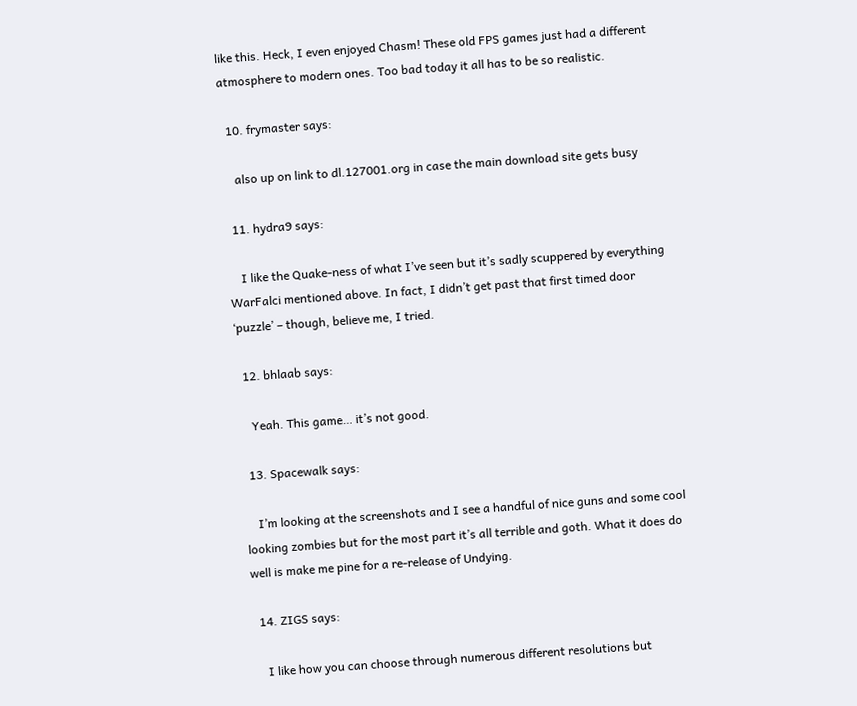like this. Heck, I even enjoyed Chasm! These old FPS games just had a different atmosphere to modern ones. Too bad today it all has to be so realistic.

  10. frymaster says:

    also up on link to dl.127001.org in case the main download site gets busy

  11. hydra9 says:

    I like the Quake-ness of what I’ve seen but it’s sadly scuppered by everything WarFalci mentioned above. In fact, I didn’t get past that first timed door ‘puzzle’ – though, believe me, I tried.

  12. bhlaab says:

    Yeah. This game… it’s not good.

  13. Spacewalk says:

    I’m looking at the screenshots and I see a handful of nice guns and some cool looking zombies but for the most part it’s all terrible and goth. What it does do well is make me pine for a re-release of Undying.

  14. ZIGS says:

    I like how you can choose through numerous different resolutions but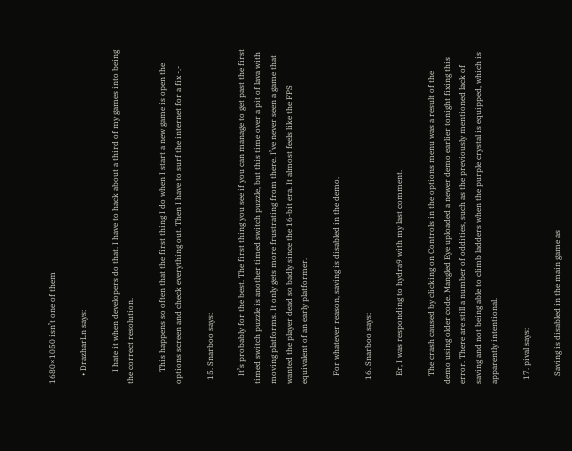1680×1050 isn’t one of them

    • DrazharLn says:

      I hate it when developers do that. I have to hack about a third of my games into being the correct resolution.

      This happens so often that the first thing I do when I start a new game is open the options screen and check everything out. Then I have to surf the internet for a fix -.-

  15. Snarboo says:

    It’s probably for the best. The first thing you see if you can manage to get past the first timed switch puzzle is another timed switch puzzle, but this time over a pit of lava with moving platforms. It only gets more frustrating from there. I’ve never seen a game that wanted the player dead so badly since the 16-bit era. It almost feels like the FPS equivalent of an early platformer.

    For whatever reason, saving is disabled in the demo.

  16. Snarboo says:

    Er, I was responding to hydra9 with my last comment.

    The crash caused by clicking on Controls in the options menu was a result of the demo using older code. Mangled Eye uploaded a newer demo earlier tonight fixing this error. There are still a number of oddities, such as the previously mentioned lack of saving and not being able to climb ladders when the purple crystal is equipped, which is apparently intentional.

  17. pival says:

    Saving is disabled in the main game as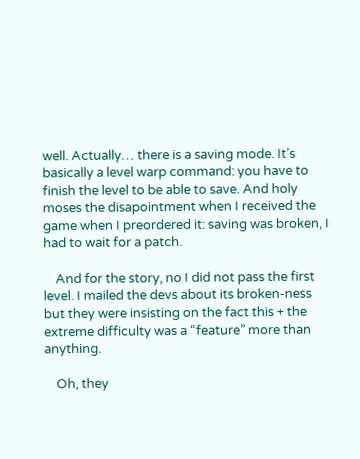well. Actually… there is a saving mode. It’s basically a level warp command: you have to finish the level to be able to save. And holy moses the disapointment when I received the game when I preordered it: saving was broken, I had to wait for a patch.

    And for the story, no I did not pass the first level. I mailed the devs about its broken-ness but they were insisting on the fact this + the extreme difficulty was a “feature” more than anything.

    Oh, they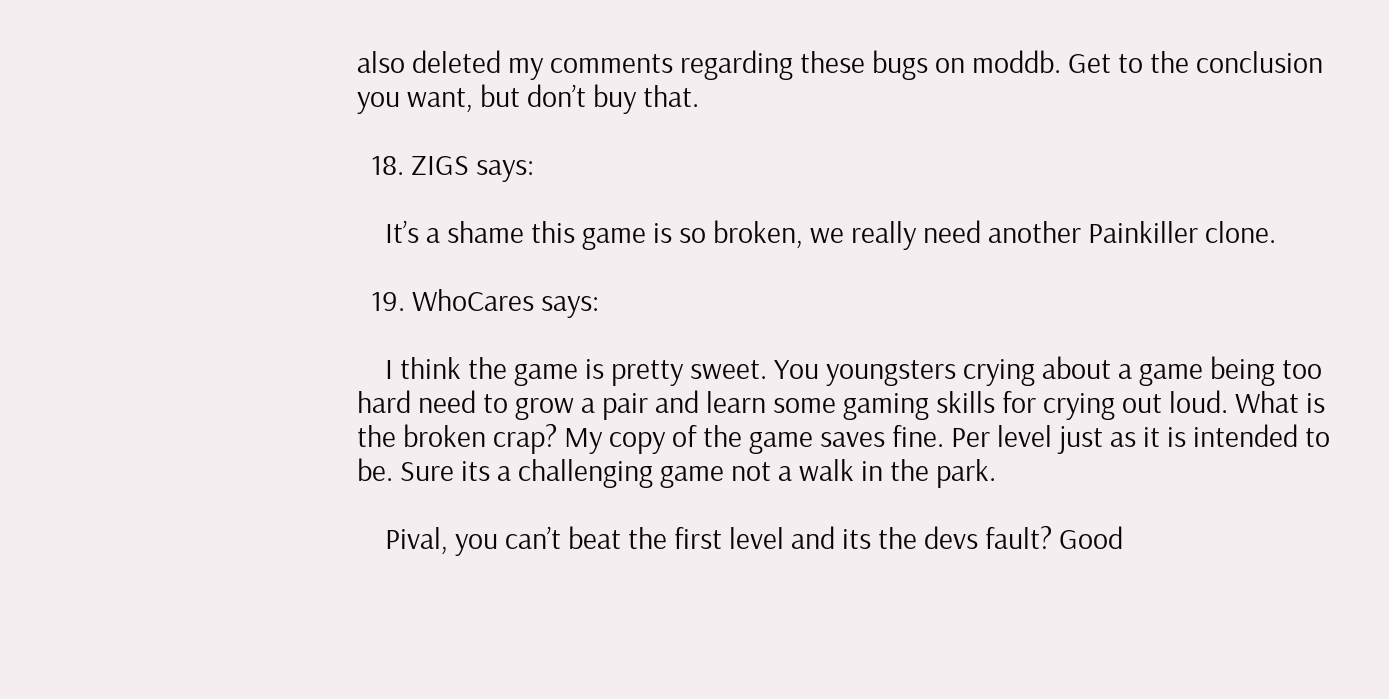also deleted my comments regarding these bugs on moddb. Get to the conclusion you want, but don’t buy that.

  18. ZIGS says:

    It’s a shame this game is so broken, we really need another Painkiller clone.

  19. WhoCares says:

    I think the game is pretty sweet. You youngsters crying about a game being too hard need to grow a pair and learn some gaming skills for crying out loud. What is the broken crap? My copy of the game saves fine. Per level just as it is intended to be. Sure its a challenging game not a walk in the park.

    Pival, you can’t beat the first level and its the devs fault? Good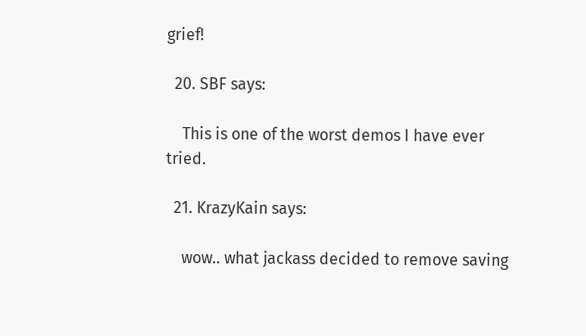grief!

  20. SBF says:

    This is one of the worst demos I have ever tried.

  21. KrazyKain says:

    wow.. what jackass decided to remove saving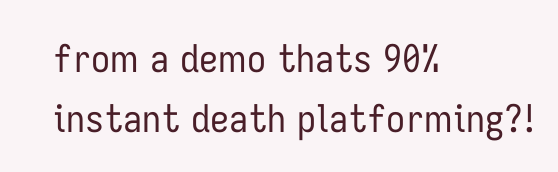from a demo thats 90% instant death platforming?!